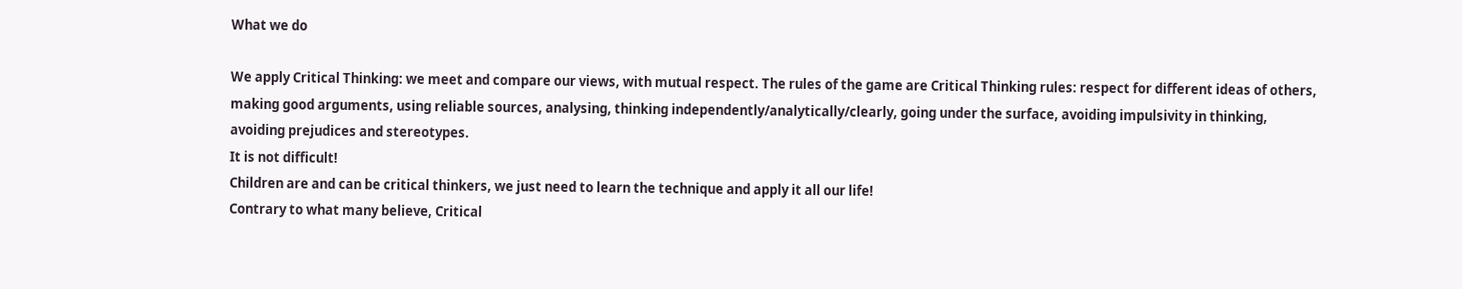What we do

We apply Critical Thinking: we meet and compare our views, with mutual respect. The rules of the game are Critical Thinking rules: respect for different ideas of others, making good arguments, using reliable sources, analysing, thinking independently/analytically/clearly, going under the surface, avoiding impulsivity in thinking, avoiding prejudices and stereotypes.
It is not difficult!
Children are and can be critical thinkers, we just need to learn the technique and apply it all our life!
Contrary to what many believe, Critical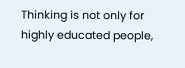Thinking is not only for highly educated people,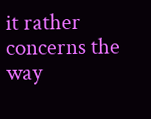it rather concerns the way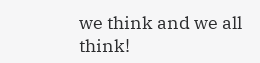we think and we all think!